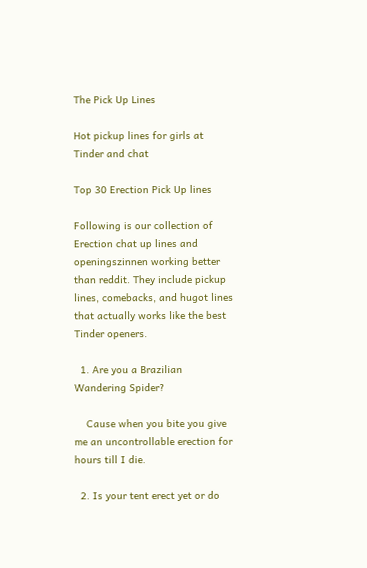The Pick Up Lines

Hot pickup lines for girls at Tinder and chat

Top 30 Erection Pick Up lines

Following is our collection of Erection chat up lines and openingszinnen working better than reddit. They include pickup lines, comebacks, and hugot lines that actually works like the best Tinder openers.

  1. Are you a Brazilian Wandering Spider?

    Cause when you bite you give me an uncontrollable erection for hours till I die.

  2. Is your tent erect yet or do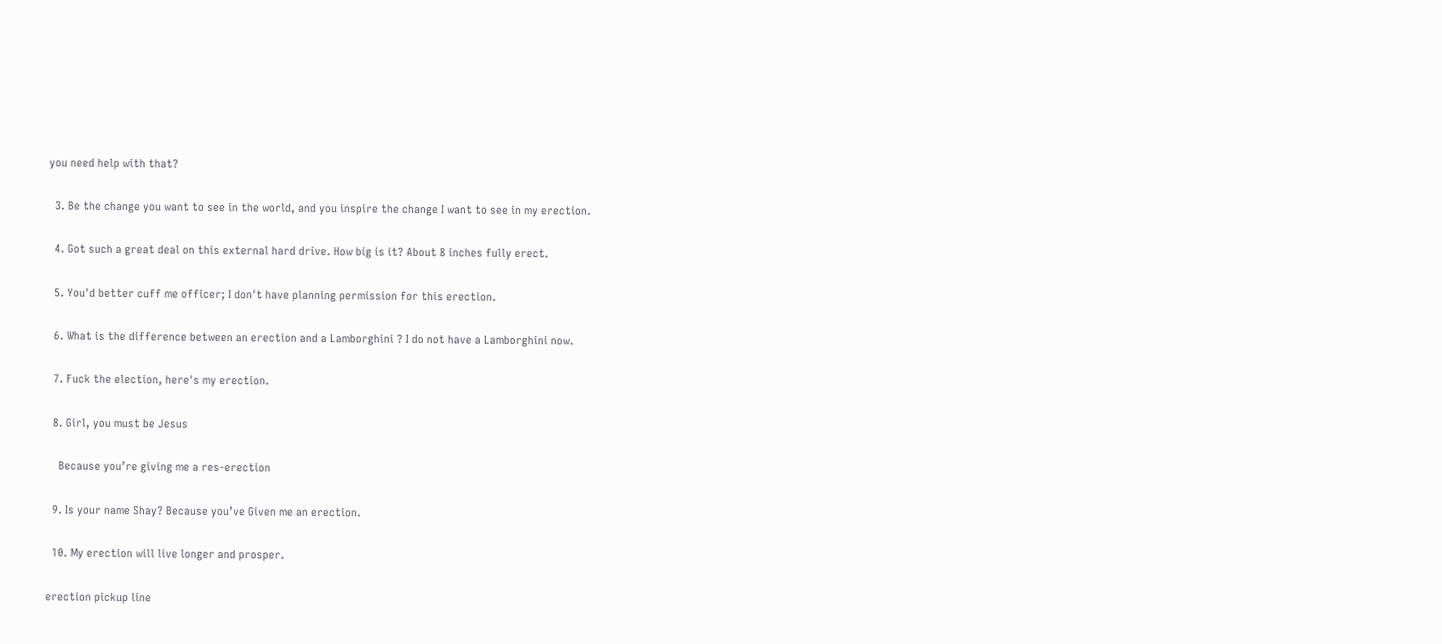you need help with that?

  3. Be the change you want to see in the world, and you inspire the change I want to see in my erection.

  4. Got such a great deal on this external hard drive. How big is it? About 8 inches fully erect.

  5. You'd better cuff me officer; I don't have planning permission for this erection.

  6. What is the difference between an erection and a Lamborghini ? I do not have a Lamborghini now.

  7. Fuck the election, here's my erection.

  8. Girl, you must be Jesus

    Because you’re giving me a res-erection

  9. Is your name Shay? Because you’ve Given me an erection.

  10. My erection will live longer and prosper.

erection pickup line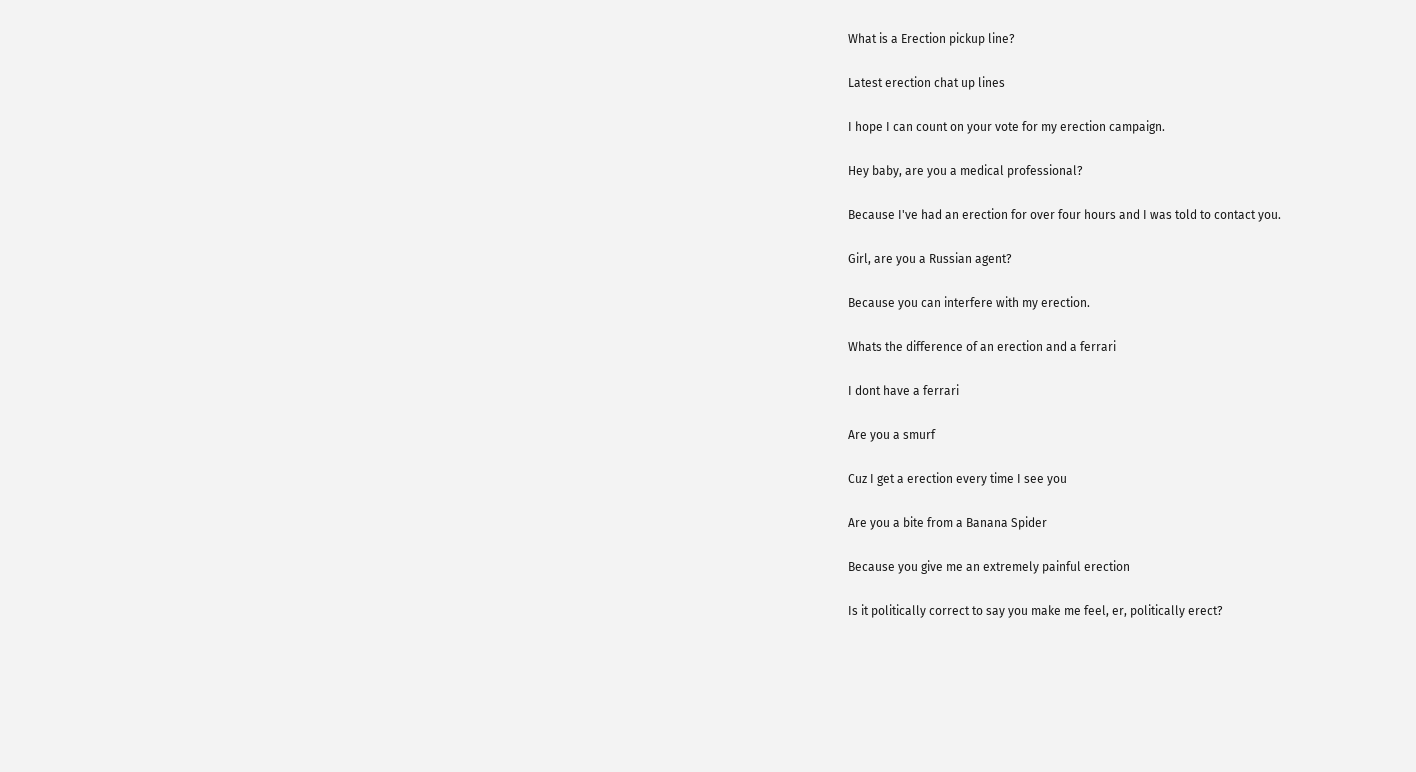What is a Erection pickup line?

Latest erection chat up lines

I hope I can count on your vote for my erection campaign.

Hey baby, are you a medical professional?

Because I've had an erection for over four hours and I was told to contact you.

Girl, are you a Russian agent?

Because you can interfere with my erection.

Whats the difference of an erection and a ferrari

I dont have a ferrari

Are you a smurf

Cuz I get a erection every time I see you

Are you a bite from a Banana Spider

Because you give me an extremely painful erection

Is it politically correct to say you make me feel, er, politically erect?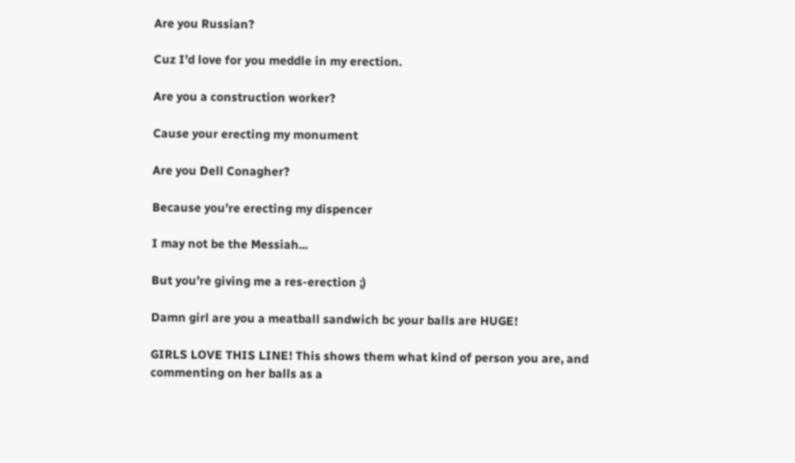Are you Russian?

Cuz I’d love for you meddle in my erection.

Are you a construction worker?

Cause your erecting my monument

Are you Dell Conagher?

Because you're erecting my dispencer

I may not be the Messiah...

But you’re giving me a res-erection ;)

Damn girl are you a meatball sandwich bc your balls are HUGE!

GIRLS LOVE THIS LINE! This shows them what kind of person you are, and commenting on her balls as a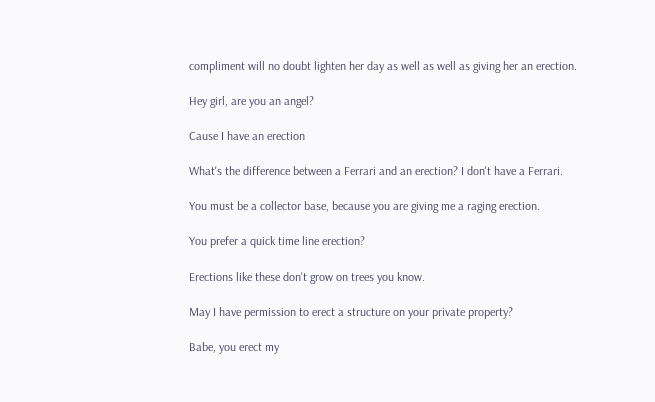compliment will no doubt lighten her day as well as well as giving her an erection.

Hey girl, are you an angel?

Cause I have an erection

What's the difference between a Ferrari and an erection? I don't have a Ferrari.

You must be a collector base, because you are giving me a raging erection.

You prefer a quick time line erection?

Erections like these don't grow on trees you know.

May I have permission to erect a structure on your private property?

Babe, you erect my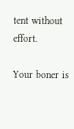tent without effort.

Your boner is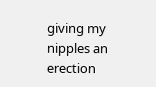giving my nipples an erection